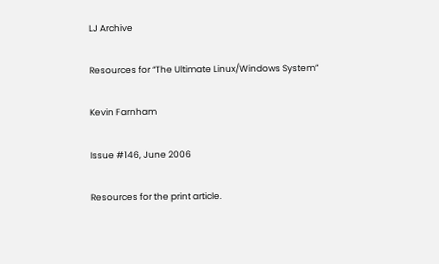LJ Archive

Resources for “The Ultimate Linux/Windows System”

Kevin Farnham

Issue #146, June 2006

Resources for the print article.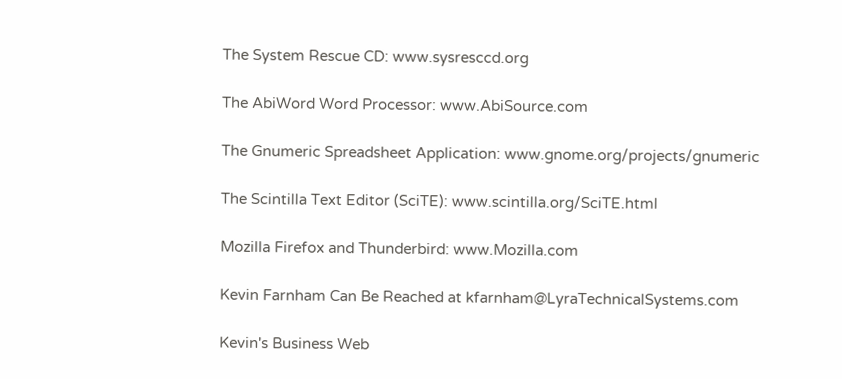The System Rescue CD: www.sysresccd.org

The AbiWord Word Processor: www.AbiSource.com

The Gnumeric Spreadsheet Application: www.gnome.org/projects/gnumeric

The Scintilla Text Editor (SciTE): www.scintilla.org/SciTE.html

Mozilla Firefox and Thunderbird: www.Mozilla.com

Kevin Farnham Can Be Reached at kfarnham@LyraTechnicalSystems.com

Kevin's Business Web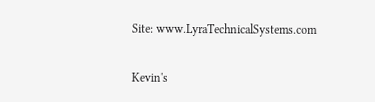Site: www.LyraTechnicalSystems.com

Kevin's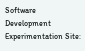Software Development Experimentation Site: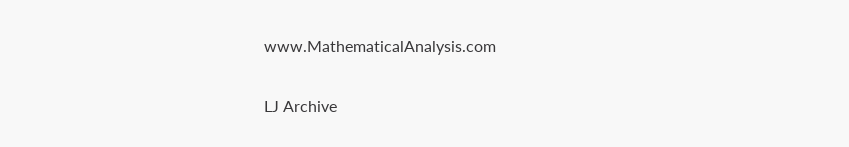www.MathematicalAnalysis.com

LJ Archive